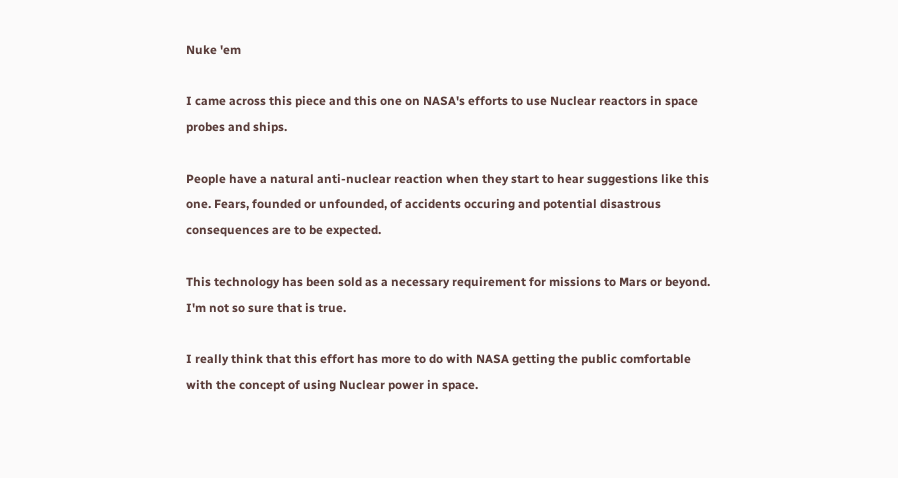Nuke 'em

I came across this piece and this one on NASA's efforts to use Nuclear reactors in space probes and ships.

People have a natural anti-nuclear reaction when they start to hear suggestions like this one. Fears, founded or unfounded, of accidents occuring and potential disastrous consequences are to be expected.

This technology has been sold as a necessary requirement for missions to Mars or beyond. I'm not so sure that is true.

I really think that this effort has more to do with NASA getting the public comfortable with the concept of using Nuclear power in space.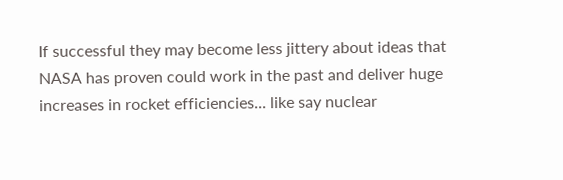If successful they may become less jittery about ideas that NASA has proven could work in the past and deliver huge increases in rocket efficiencies... like say nuclear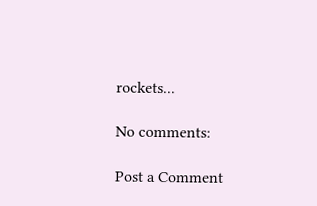rockets...

No comments:

Post a Comment